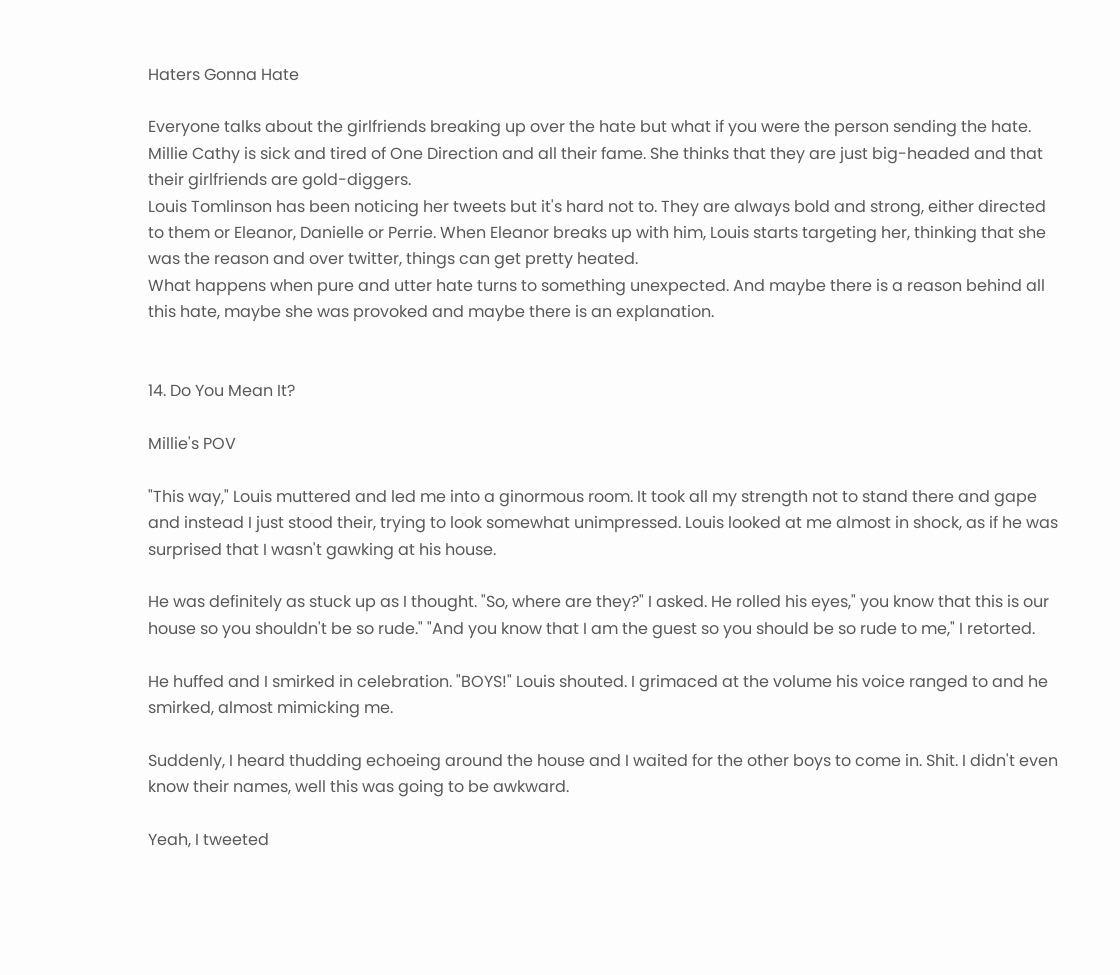Haters Gonna Hate

Everyone talks about the girlfriends breaking up over the hate but what if you were the person sending the hate. Millie Cathy is sick and tired of One Direction and all their fame. She thinks that they are just big-headed and that their girlfriends are gold-diggers.
Louis Tomlinson has been noticing her tweets but it's hard not to. They are always bold and strong, either directed to them or Eleanor, Danielle or Perrie. When Eleanor breaks up with him, Louis starts targeting her, thinking that she was the reason and over twitter, things can get pretty heated.
What happens when pure and utter hate turns to something unexpected. And maybe there is a reason behind all this hate, maybe she was provoked and maybe there is an explanation.


14. Do You Mean It?

Millie's POV

"This way," Louis muttered and led me into a ginormous room. It took all my strength not to stand there and gape and instead I just stood their, trying to look somewhat unimpressed. Louis looked at me almost in shock, as if he was surprised that I wasn't gawking at his house.

He was definitely as stuck up as I thought. "So, where are they?" I asked. He rolled his eyes," you know that this is our house so you shouldn't be so rude." "And you know that I am the guest so you should be so rude to me," I retorted.

He huffed and I smirked in celebration. "BOYS!" Louis shouted. I grimaced at the volume his voice ranged to and he smirked, almost mimicking me.

Suddenly, I heard thudding echoeing around the house and I waited for the other boys to come in. Shit. I didn't even know their names, well this was going to be awkward.

Yeah, I tweeted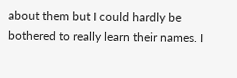about them but I could hardly be bothered to really learn their names. I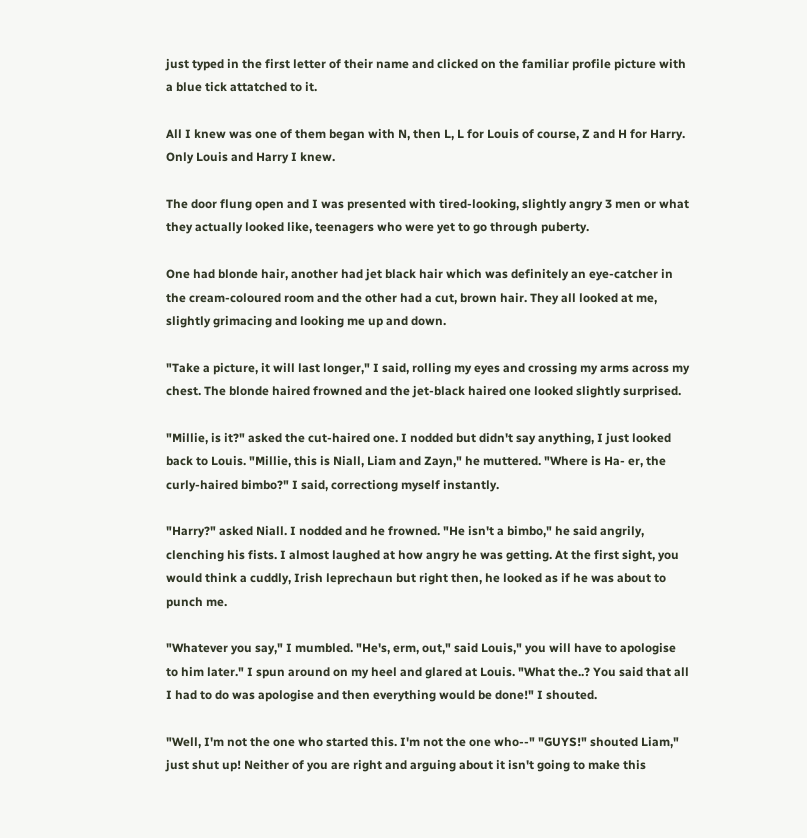just typed in the first letter of their name and clicked on the familiar profile picture with a blue tick attatched to it.

All I knew was one of them began with N, then L, L for Louis of course, Z and H for Harry. Only Louis and Harry I knew.

The door flung open and I was presented with tired-looking, slightly angry 3 men or what they actually looked like, teenagers who were yet to go through puberty.

One had blonde hair, another had jet black hair which was definitely an eye-catcher in the cream-coloured room and the other had a cut, brown hair. They all looked at me, slightly grimacing and looking me up and down.

"Take a picture, it will last longer," I said, rolling my eyes and crossing my arms across my chest. The blonde haired frowned and the jet-black haired one looked slightly surprised.

"Millie, is it?" asked the cut-haired one. I nodded but didn't say anything, I just looked back to Louis. "Millie, this is Niall, Liam and Zayn," he muttered. "Where is Ha- er, the curly-haired bimbo?" I said, correctiong myself instantly.

"Harry?" asked Niall. I nodded and he frowned. "He isn't a bimbo," he said angrily, clenching his fists. I almost laughed at how angry he was getting. At the first sight, you would think a cuddly, Irish leprechaun but right then, he looked as if he was about to punch me.

"Whatever you say," I mumbled. "He's, erm, out," said Louis," you will have to apologise to him later." I spun around on my heel and glared at Louis. "What the..? You said that all I had to do was apologise and then everything would be done!" I shouted.

"Well, I'm not the one who started this. I'm not the one who--" "GUYS!" shouted Liam," just shut up! Neither of you are right and arguing about it isn't going to make this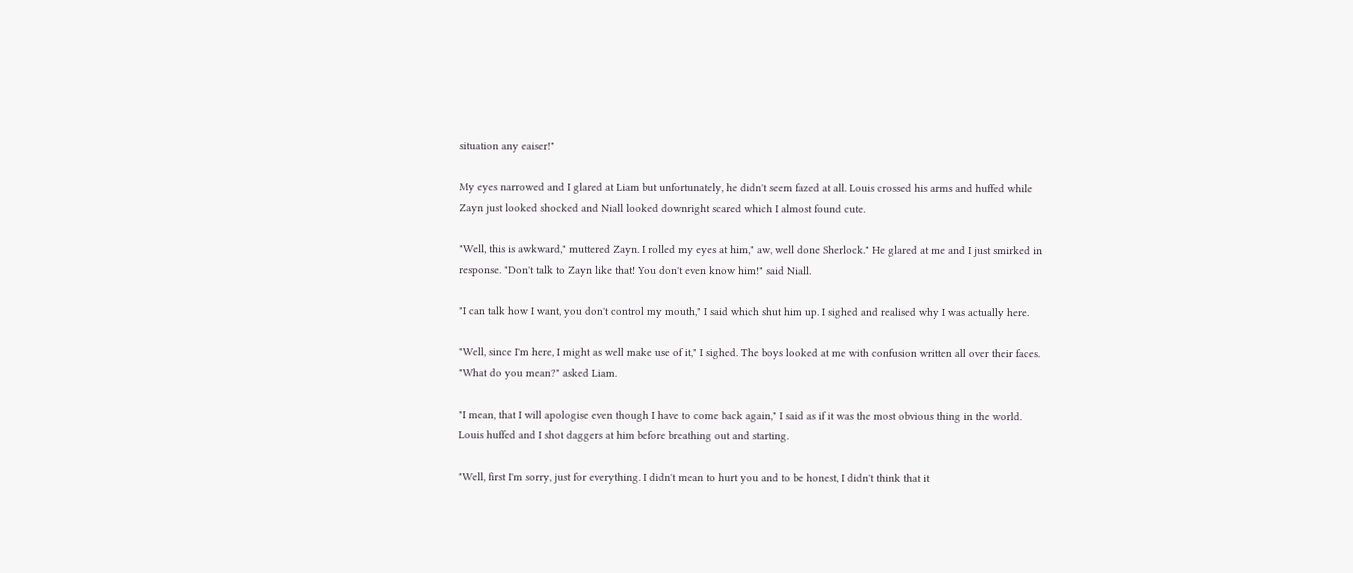situation any eaiser!"

My eyes narrowed and I glared at Liam but unfortunately, he didn't seem fazed at all. Louis crossed his arms and huffed while Zayn just looked shocked and Niall looked downright scared which I almost found cute.

"Well, this is awkward," muttered Zayn. I rolled my eyes at him," aw, well done Sherlock." He glared at me and I just smirked in response. "Don't talk to Zayn like that! You don't even know him!" said Niall.

"I can talk how I want, you don't control my mouth," I said which shut him up. I sighed and realised why I was actually here.

"Well, since I'm here, I might as well make use of it," I sighed. The boys looked at me with confusion written all over their faces. "What do you mean?" asked Liam.

"I mean, that I will apologise even though I have to come back again," I said as if it was the most obvious thing in the world. Louis huffed and I shot daggers at him before breathing out and starting.

"Well, first I'm sorry, just for everything. I didn't mean to hurt you and to be honest, I didn't think that it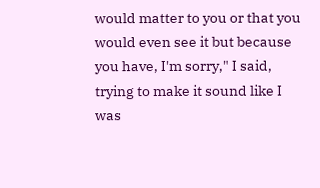would matter to you or that you would even see it but because you have, I'm sorry," I said, trying to make it sound like I was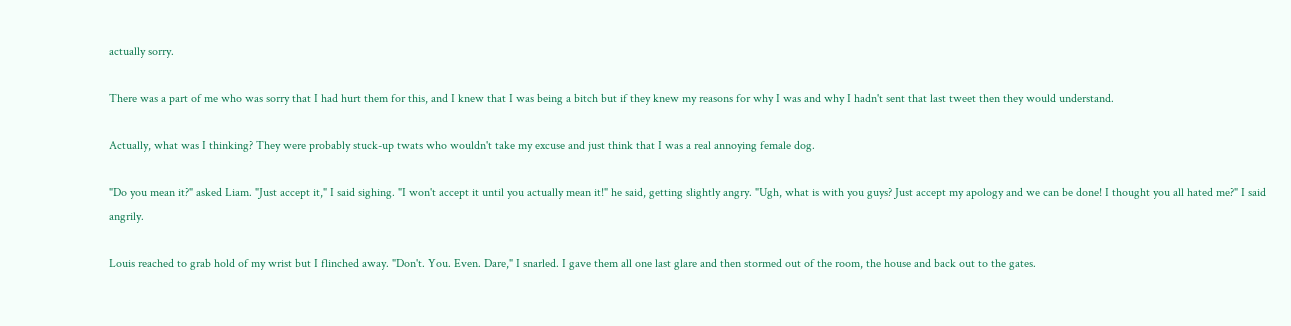actually sorry.

There was a part of me who was sorry that I had hurt them for this, and I knew that I was being a bitch but if they knew my reasons for why I was and why I hadn't sent that last tweet then they would understand.

Actually, what was I thinking? They were probably stuck-up twats who wouldn't take my excuse and just think that I was a real annoying female dog.

"Do you mean it?" asked Liam. "Just accept it," I said sighing. "I won't accept it until you actually mean it!" he said, getting slightly angry. "Ugh, what is with you guys? Just accept my apology and we can be done! I thought you all hated me?" I said angrily.

Louis reached to grab hold of my wrist but I flinched away. "Don't. You. Even. Dare," I snarled. I gave them all one last glare and then stormed out of the room, the house and back out to the gates.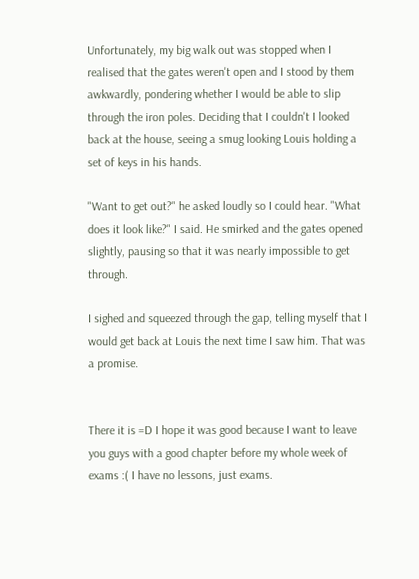Unfortunately, my big walk out was stopped when I realised that the gates weren't open and I stood by them awkwardly, pondering whether I would be able to slip through the iron poles. Deciding that I couldn't I looked back at the house, seeing a smug looking Louis holding a set of keys in his hands.

"Want to get out?" he asked loudly so I could hear. "What does it look like?" I said. He smirked and the gates opened slightly, pausing so that it was nearly impossible to get through.

I sighed and squeezed through the gap, telling myself that I would get back at Louis the next time I saw him. That was a promise.


There it is =D I hope it was good because I want to leave you guys with a good chapter before my whole week of exams :( I have no lessons, just exams.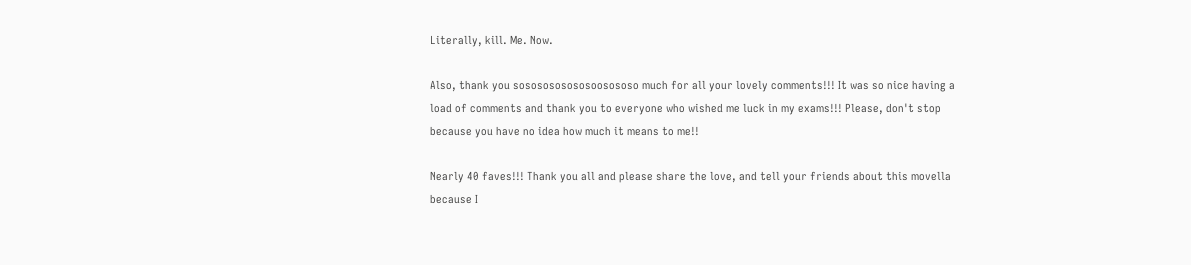Literally, kill. Me. Now.

Also, thank you sososososososoosososo much for all your lovely comments!!! It was so nice having a load of comments and thank you to everyone who wished me luck in my exams!!! Please, don't stop because you have no idea how much it means to me!!

Nearly 40 faves!!! Thank you all and please share the love, and tell your friends about this movella because I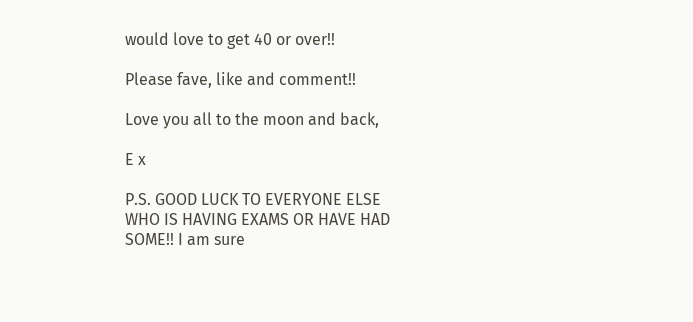would love to get 40 or over!!

Please fave, like and comment!!

Love you all to the moon and back,

E x

P.S. GOOD LUCK TO EVERYONE ELSE WHO IS HAVING EXAMS OR HAVE HAD SOME!! I am sure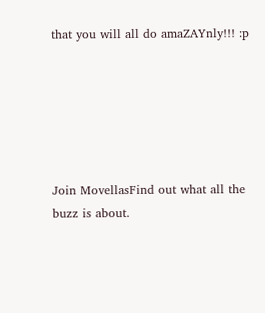that you will all do amaZAYnly!!! :p






Join MovellasFind out what all the buzz is about.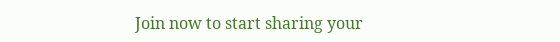Join now to start sharing your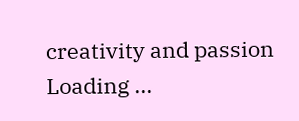creativity and passion
Loading ...